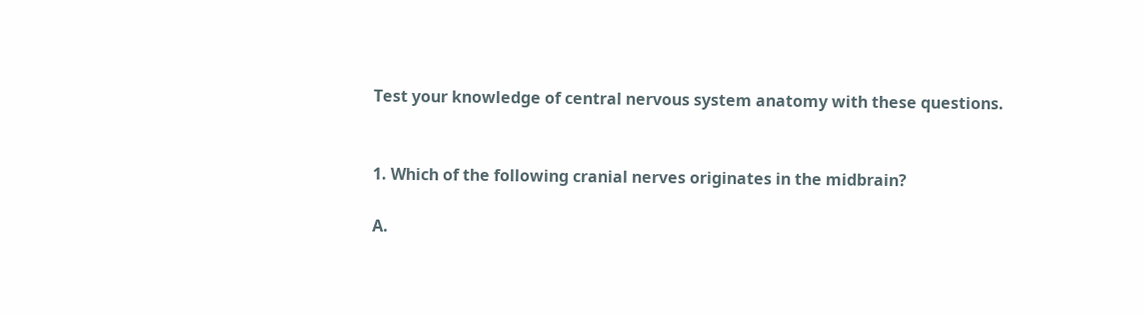Test your knowledge of central nervous system anatomy with these questions.


1. Which of the following cranial nerves originates in the midbrain?

A.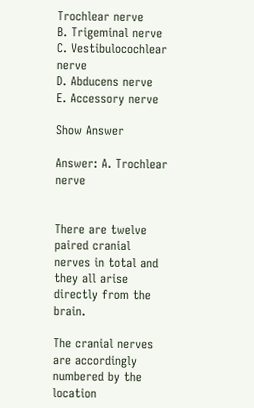Trochlear nerve
B. Trigeminal nerve
C. Vestibulocochlear nerve
D. Abducens nerve
E. Accessory nerve

Show Answer

Answer: A. Trochlear nerve


There are twelve paired cranial nerves in total and they all arise directly from the brain.

The cranial nerves are accordingly numbered by the location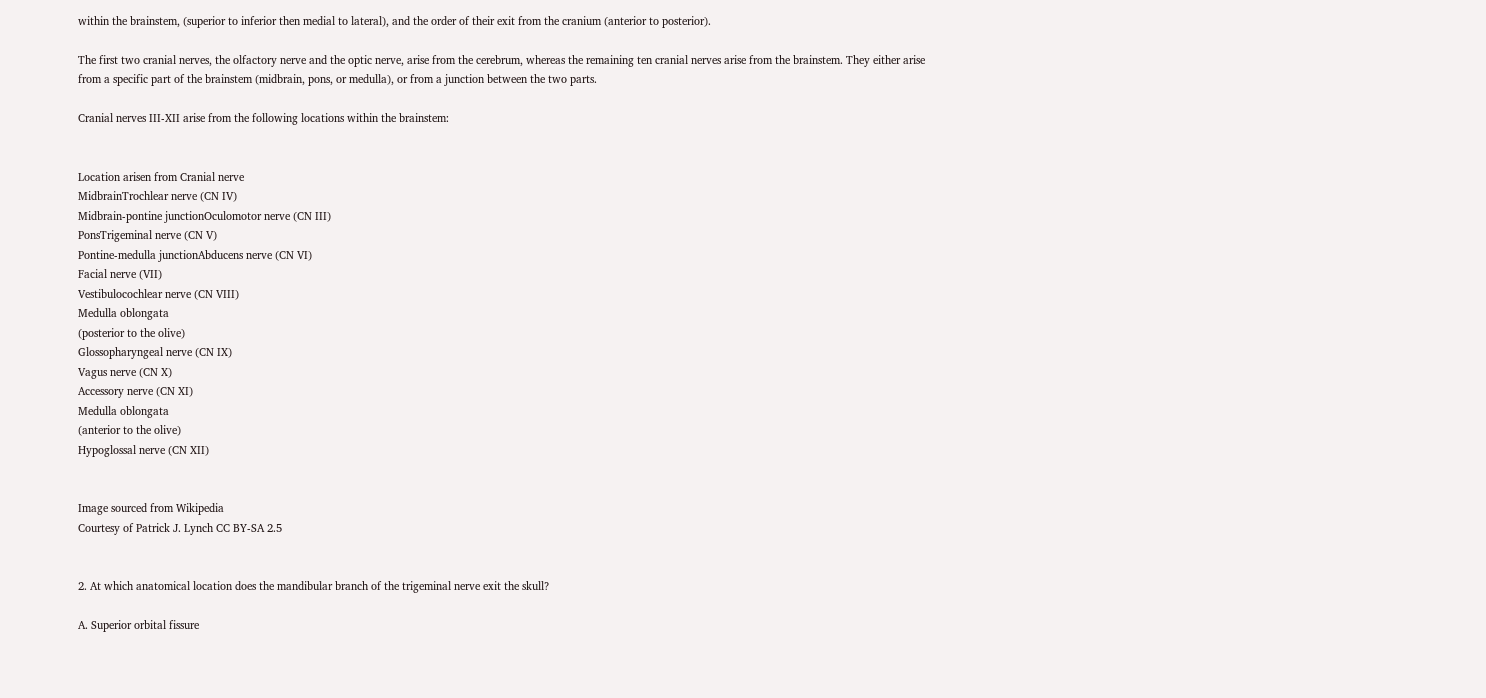within the brainstem, (superior to inferior then medial to lateral), and the order of their exit from the cranium (anterior to posterior).

The first two cranial nerves, the olfactory nerve and the optic nerve, arise from the cerebrum, whereas the remaining ten cranial nerves arise from the brainstem. They either arise from a specific part of the brainstem (midbrain, pons, or medulla), or from a junction between the two parts.

Cranial nerves III-XII arise from the following locations within the brainstem:


Location arisen from Cranial nerve
MidbrainTrochlear nerve (CN IV)
Midbrain-pontine junctionOculomotor nerve (CN III)
PonsTrigeminal nerve (CN V)
Pontine-medulla junctionAbducens nerve (CN VI)
Facial nerve (VII)
Vestibulocochlear nerve (CN VIII)
Medulla oblongata
(posterior to the olive)
Glossopharyngeal nerve (CN IX)
Vagus nerve (CN X)
Accessory nerve (CN XI)
Medulla oblongata
(anterior to the olive)
Hypoglossal nerve (CN XII)


Image sourced from Wikipedia
Courtesy of Patrick J. Lynch CC BY-SA 2.5


2. At which anatomical location does the mandibular branch of the trigeminal nerve exit the skull?

A. Superior orbital fissure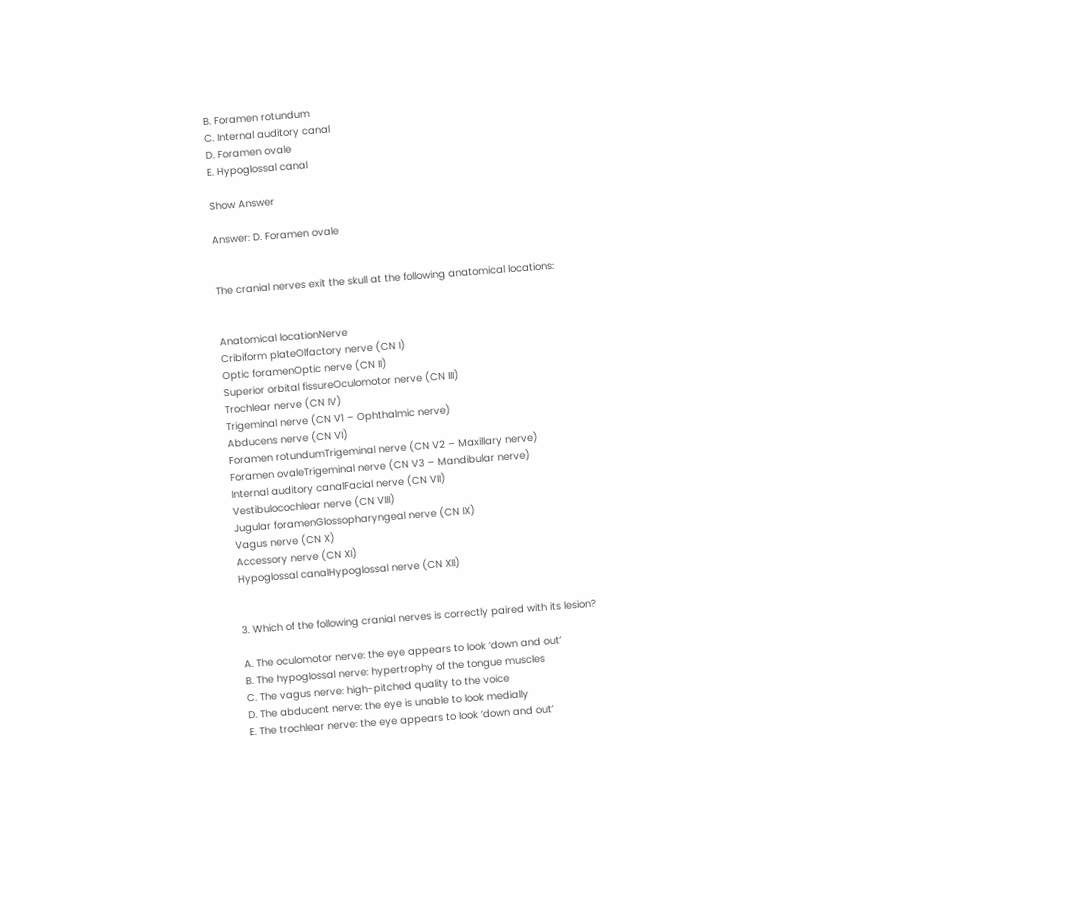B. Foramen rotundum
C. Internal auditory canal
D. Foramen ovale
E. Hypoglossal canal

Show Answer

Answer: D. Foramen ovale


The cranial nerves exit the skull at the following anatomical locations:


Anatomical locationNerve
Cribiform plateOlfactory nerve (CN I)
Optic foramenOptic nerve (CN II)
Superior orbital fissureOculomotor nerve (CN III)
Trochlear nerve (CN IV)
Trigeminal nerve (CN V1 – Ophthalmic nerve)
Abducens nerve (CN VI)
Foramen rotundumTrigeminal nerve (CN V2 – Maxillary nerve)
Foramen ovaleTrigeminal nerve (CN V3 – Mandibular nerve)
Internal auditory canalFacial nerve (CN VII)
Vestibulocochlear nerve (CN VIII)
Jugular foramenGlossopharyngeal nerve (CN IX)
Vagus nerve (CN X)
Accessory nerve (CN XI)
Hypoglossal canalHypoglossal nerve (CN XII)


3. Which of the following cranial nerves is correctly paired with its lesion?

A. The oculomotor nerve: the eye appears to look ‘down and out’
B. The hypoglossal nerve: hypertrophy of the tongue muscles
C. The vagus nerve: high-pitched quality to the voice
D. The abducent nerve: the eye is unable to look medially
E. The trochlear nerve: the eye appears to look ‘down and out’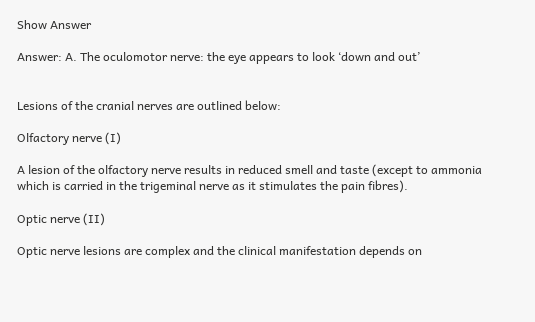Show Answer

Answer: A. The oculomotor nerve: the eye appears to look ‘down and out’


Lesions of the cranial nerves are outlined below:

Olfactory nerve (I)

A lesion of the olfactory nerve results in reduced smell and taste (except to ammonia which is carried in the trigeminal nerve as it stimulates the pain fibres).

Optic nerve (II)

Optic nerve lesions are complex and the clinical manifestation depends on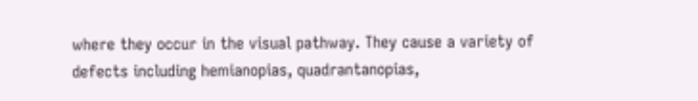where they occur in the visual pathway. They cause a variety of defects including hemianopias, quadrantanopias,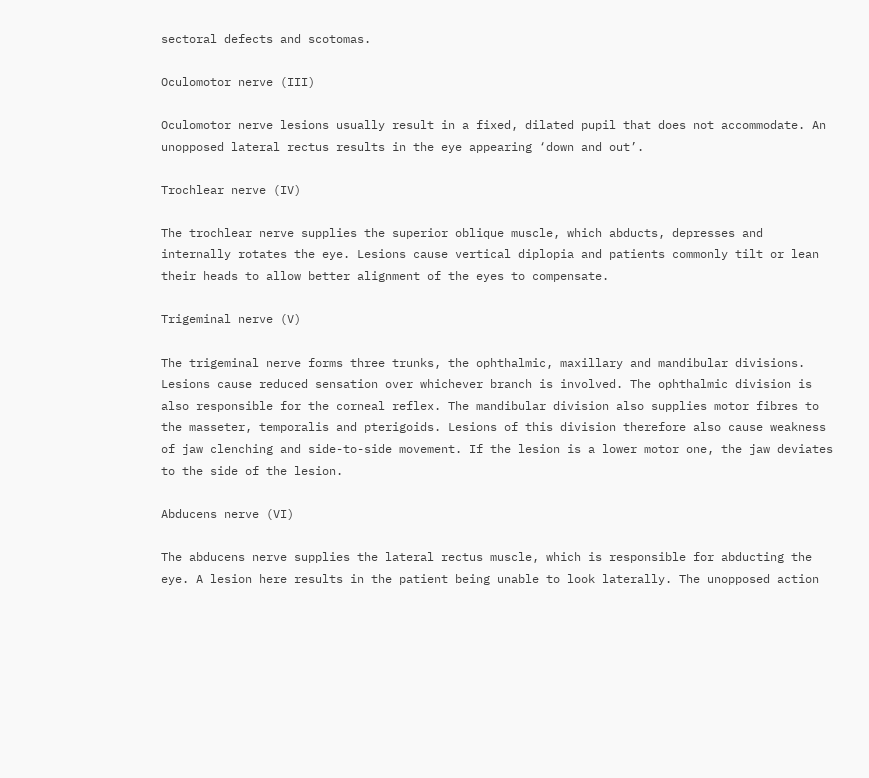sectoral defects and scotomas.

Oculomotor nerve (III)

Oculomotor nerve lesions usually result in a fixed, dilated pupil that does not accommodate. An unopposed lateral rectus results in the eye appearing ‘down and out’.

Trochlear nerve (IV)

The trochlear nerve supplies the superior oblique muscle, which abducts, depresses and internally rotates the eye. Lesions cause vertical diplopia and patients commonly tilt or lean their heads to allow better alignment of the eyes to compensate.

Trigeminal nerve (V)

The trigeminal nerve forms three trunks, the ophthalmic, maxillary and mandibular divisions. Lesions cause reduced sensation over whichever branch is involved. The ophthalmic division is also responsible for the corneal reflex. The mandibular division also supplies motor fibres to the masseter, temporalis and pterigoids. Lesions of this division therefore also cause weakness of jaw clenching and side-to-side movement. If the lesion is a lower motor one, the jaw deviates to the side of the lesion.

Abducens nerve (VI)

The abducens nerve supplies the lateral rectus muscle, which is responsible for abducting the eye. A lesion here results in the patient being unable to look laterally. The unopposed action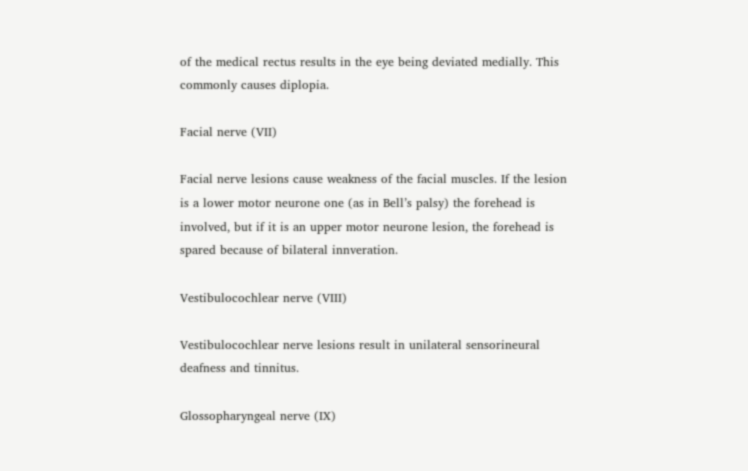of the medical rectus results in the eye being deviated medially. This commonly causes diplopia.

Facial nerve (VII)

Facial nerve lesions cause weakness of the facial muscles. If the lesion is a lower motor neurone one (as in Bell’s palsy) the forehead is involved, but if it is an upper motor neurone lesion, the forehead is spared because of bilateral innveration.

Vestibulocochlear nerve (VIII)

Vestibulocochlear nerve lesions result in unilateral sensorineural deafness and tinnitus.

Glossopharyngeal nerve (IX)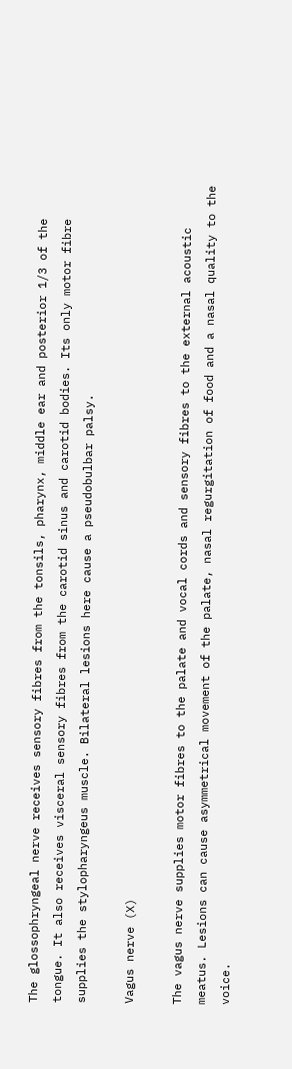The glossophryngeal nerve receives sensory fibres from the tonsils, pharynx, middle ear and posterior 1/3 of the tongue. It also receives visceral sensory fibres from the carotid sinus and carotid bodies. Its only motor fibre supplies the stylopharyngeus muscle. Bilateral lesions here cause a pseudobulbar palsy.

Vagus nerve (X)

The vagus nerve supplies motor fibres to the palate and vocal cords and sensory fibres to the external acoustic meatus. Lesions can cause asymmetrical movement of the palate, nasal regurgitation of food and a nasal quality to the voice.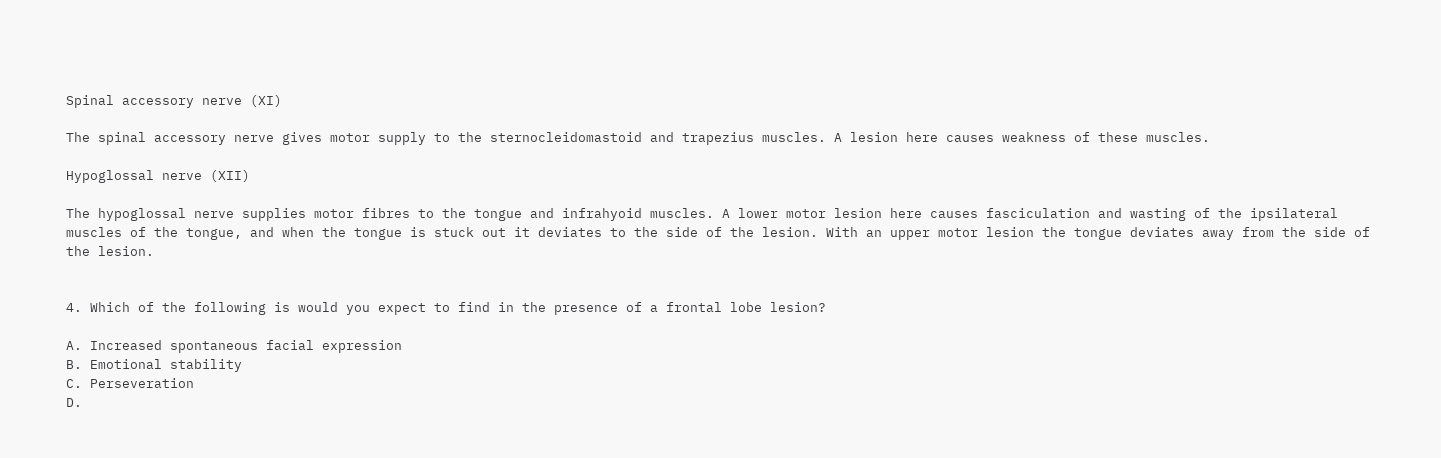Spinal accessory nerve (XI)

The spinal accessory nerve gives motor supply to the sternocleidomastoid and trapezius muscles. A lesion here causes weakness of these muscles.

Hypoglossal nerve (XII)

The hypoglossal nerve supplies motor fibres to the tongue and infrahyoid muscles. A lower motor lesion here causes fasciculation and wasting of the ipsilateral muscles of the tongue, and when the tongue is stuck out it deviates to the side of the lesion. With an upper motor lesion the tongue deviates away from the side of the lesion.


4. Which of the following is would you expect to find in the presence of a frontal lobe lesion?

A. Increased spontaneous facial expression
B. Emotional stability
C. Perseveration
D.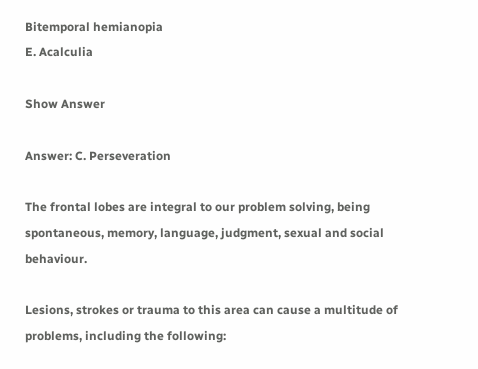Bitemporal hemianopia
E. Acalculia

Show Answer

Answer: C. Perseveration

The frontal lobes are integral to our problem solving, being spontaneous, memory, language, judgment, sexual and social behaviour.

Lesions, strokes or trauma to this area can cause a multitude of problems, including the following: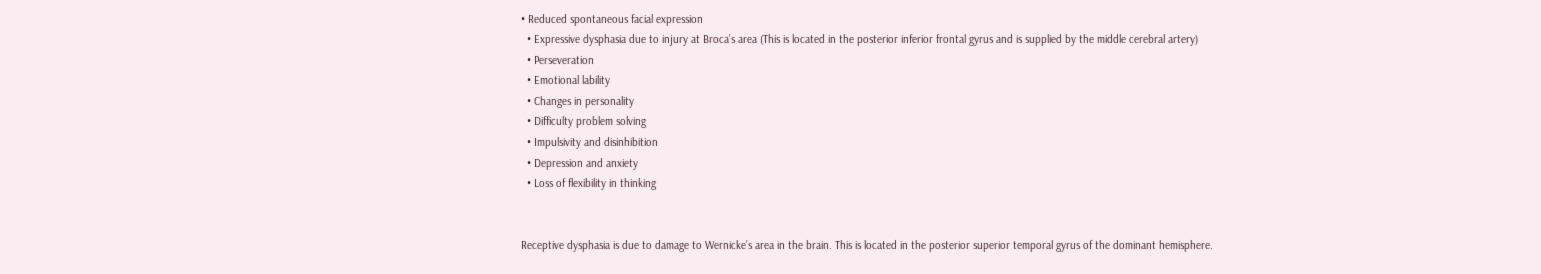• Reduced spontaneous facial expression
  • Expressive dysphasia due to injury at Broca’s area (This is located in the posterior inferior frontal gyrus and is supplied by the middle cerebral artery)
  • Perseveration
  • Emotional lability
  • Changes in personality
  • Difficulty problem solving
  • Impulsivity and disinhibition
  • Depression and anxiety
  • Loss of flexibility in thinking


Receptive dysphasia is due to damage to Wernicke’s area in the brain. This is located in the posterior superior temporal gyrus of the dominant hemisphere.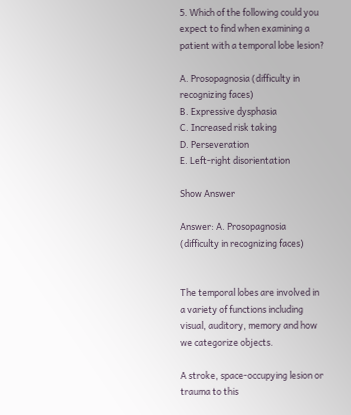5. Which of the following could you expect to find when examining a patient with a temporal lobe lesion?

A. Prosopagnosia (difficulty in recognizing faces)
B. Expressive dysphasia
C. Increased risk taking
D. Perseveration
E. Left-right disorientation

Show Answer

Answer: A. Prosopagnosia (difficulty in recognizing faces)


The temporal lobes are involved in a variety of functions including visual, auditory, memory and how we categorize objects.

A stroke, space-occupying lesion or trauma to this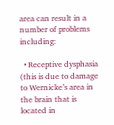area can result in a number of problems including:

  • Receptive dysphasia (this is due to damage to Wernicke’s area in the brain that is located in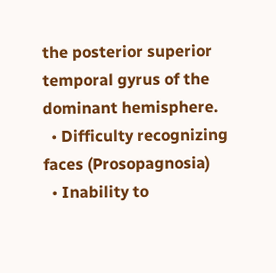the posterior superior temporal gyrus of the dominant hemisphere.
  • Difficulty recognizing faces (Prosopagnosia)
  • Inability to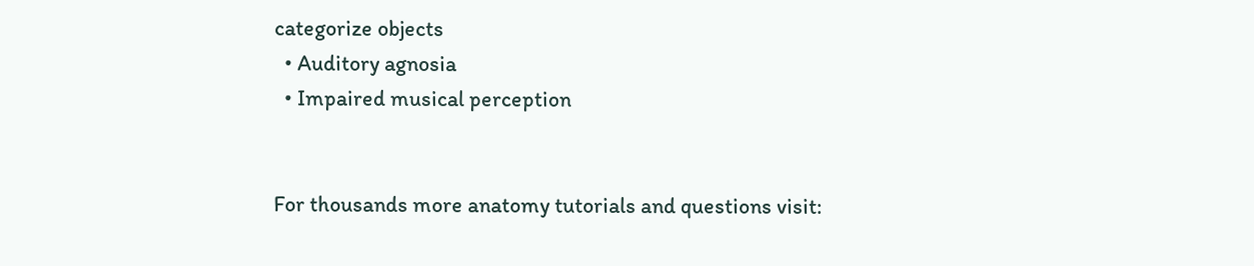categorize objects
  • Auditory agnosia
  • Impaired musical perception


For thousands more anatomy tutorials and questions visit: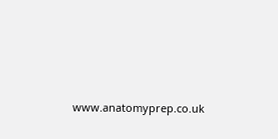www.anatomyprep.co.uk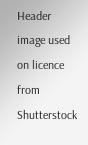Header image used on licence from Shutterstock